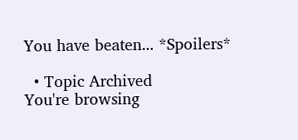You have beaten... *Spoilers*

  • Topic Archived
You're browsing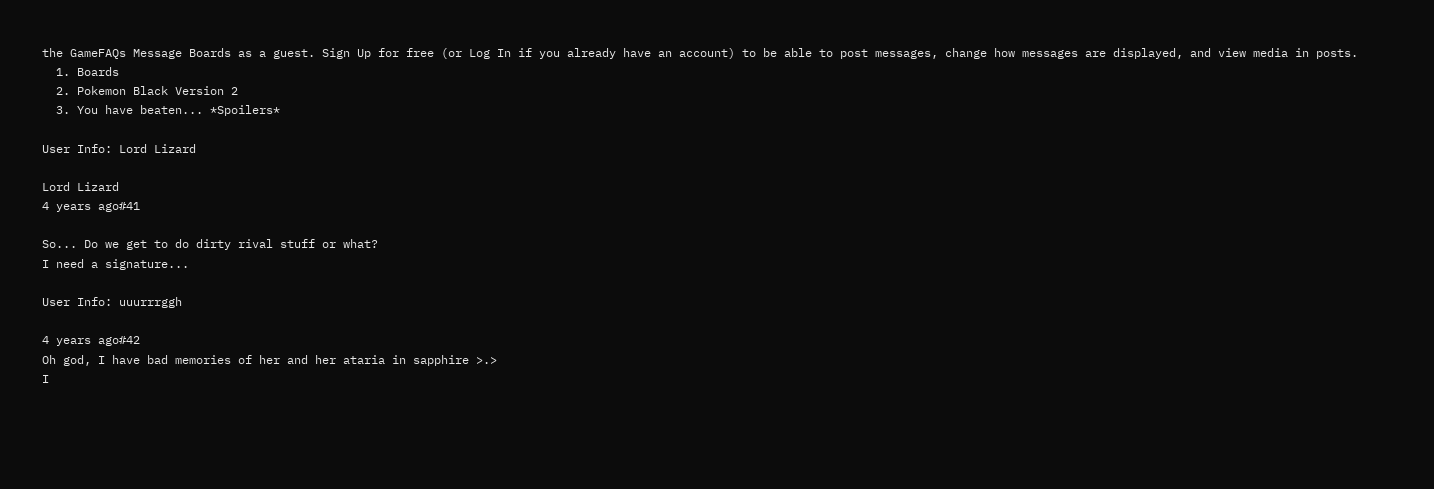the GameFAQs Message Boards as a guest. Sign Up for free (or Log In if you already have an account) to be able to post messages, change how messages are displayed, and view media in posts.
  1. Boards
  2. Pokemon Black Version 2
  3. You have beaten... *Spoilers*

User Info: Lord Lizard

Lord Lizard
4 years ago#41

So... Do we get to do dirty rival stuff or what?
I need a signature...

User Info: uuurrrggh

4 years ago#42
Oh god, I have bad memories of her and her ataria in sapphire >.>
I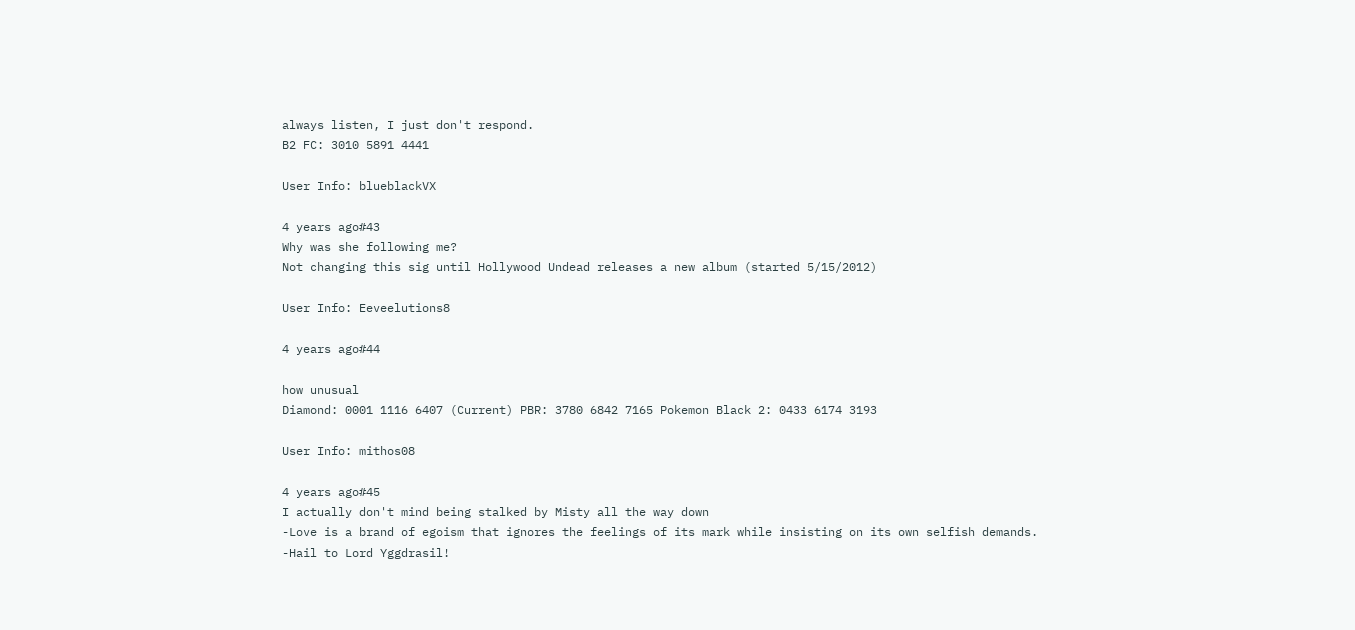always listen, I just don't respond.
B2 FC: 3010 5891 4441

User Info: blueblackVX

4 years ago#43
Why was she following me?
Not changing this sig until Hollywood Undead releases a new album (started 5/15/2012)

User Info: Eeveelutions8

4 years ago#44

how unusual
Diamond: 0001 1116 6407 (Current) PBR: 3780 6842 7165 Pokemon Black 2: 0433 6174 3193

User Info: mithos08

4 years ago#45
I actually don't mind being stalked by Misty all the way down
-Love is a brand of egoism that ignores the feelings of its mark while insisting on its own selfish demands.
-Hail to Lord Yggdrasil!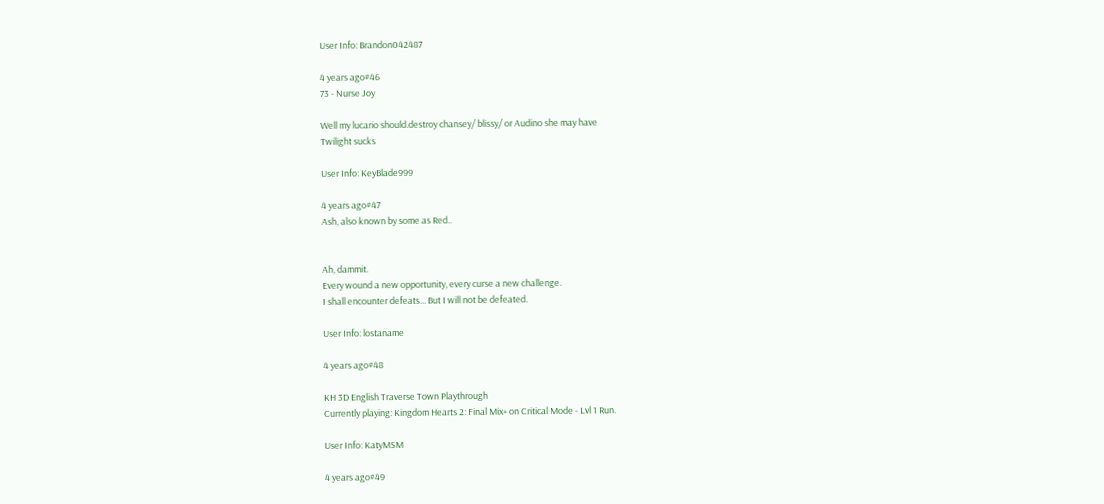User Info: Brandon042487

4 years ago#46
73 - Nurse Joy

Well my lucario should.destroy chansey/ blissy/ or Audino she may have
Twilight sucks

User Info: KeyBlade999

4 years ago#47
Ash, also known by some as Red..


Ah, dammit.
Every wound a new opportunity, every curse a new challenge.
I shall encounter defeats... But I will not be defeated.

User Info: lostaname

4 years ago#48

KH 3D English Traverse Town Playthrough
Currently playing: Kingdom Hearts 2: Final Mix+ on Critical Mode - Lvl 1 Run.

User Info: KatyMSM

4 years ago#49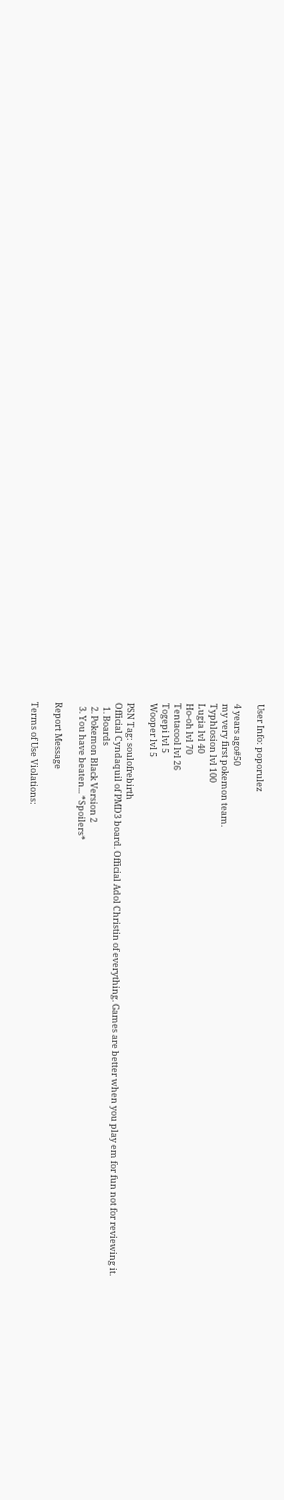User Info: poporulez

4 years ago#50
my very first pokemon team.
Typhlosion lvl 100
Lugia lvl 40
Ho-oh lvl 70
Tentacool lvl 26
Togepi lvl 5
Wooper lvl 5

PSN Tag: soulofrebirth
Official Cyndaquil of PMD3 board. Official Adol Christin of everything. Games are better when you play em for fun not for reviewing it.
  1. Boards
  2. Pokemon Black Version 2
  3. You have beaten... *Spoilers*

Report Message

Terms of Use Violations: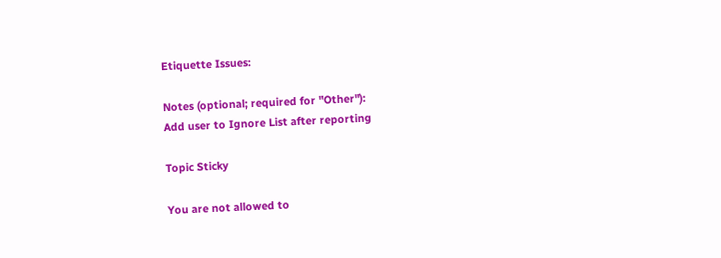Etiquette Issues:

Notes (optional; required for "Other"):
Add user to Ignore List after reporting

Topic Sticky

You are not allowed to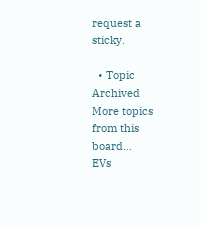request a sticky.

  • Topic Archived
More topics from this board...
EVs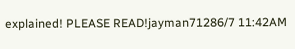explained! PLEASE READ!jayman71286/7 11:42AM